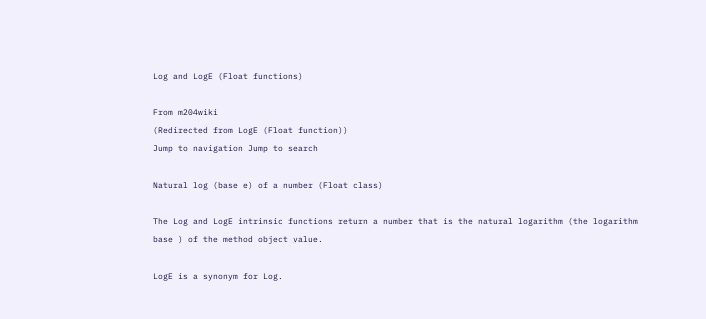Log and LogE (Float functions)

From m204wiki
(Redirected from LogE (Float function))
Jump to navigation Jump to search

Natural log (base e) of a number (Float class)

The Log and LogE intrinsic functions return a number that is the natural logarithm (the logarithm base ) of the method object value.

LogE is a synonym for Log.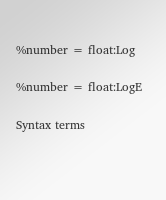%number = float:Log

%number = float:LogE

Syntax terms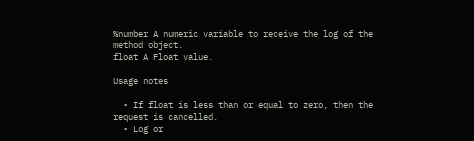%number A numeric variable to receive the log of the method object.
float A Float value.

Usage notes

  • If float is less than or equal to zero, then the request is cancelled.
  • Log or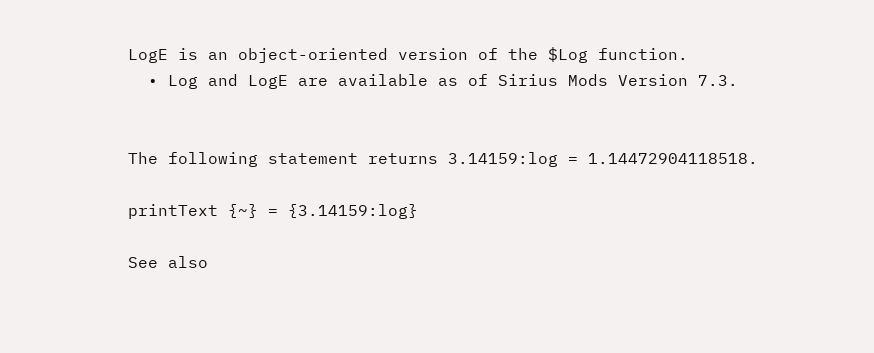LogE is an object-oriented version of the $Log function.
  • Log and LogE are available as of Sirius Mods Version 7.3.


The following statement returns 3.14159:log = 1.14472904118518.

printText {~} = {3.14159:log}

See also